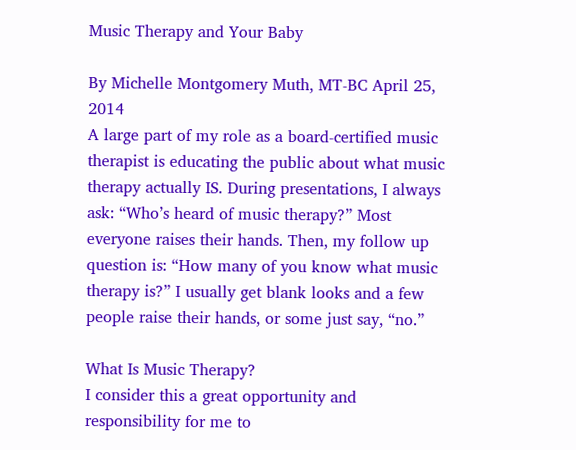Music Therapy and Your Baby

By Michelle Montgomery Muth, MT-BC April 25, 2014
A large part of my role as a board-certified music therapist is educating the public about what music therapy actually IS. During presentations, I always ask: “Who’s heard of music therapy?” Most everyone raises their hands. Then, my follow up question is: “How many of you know what music therapy is?” I usually get blank looks and a few people raise their hands, or some just say, “no.”

What Is Music Therapy?
I consider this a great opportunity and responsibility for me to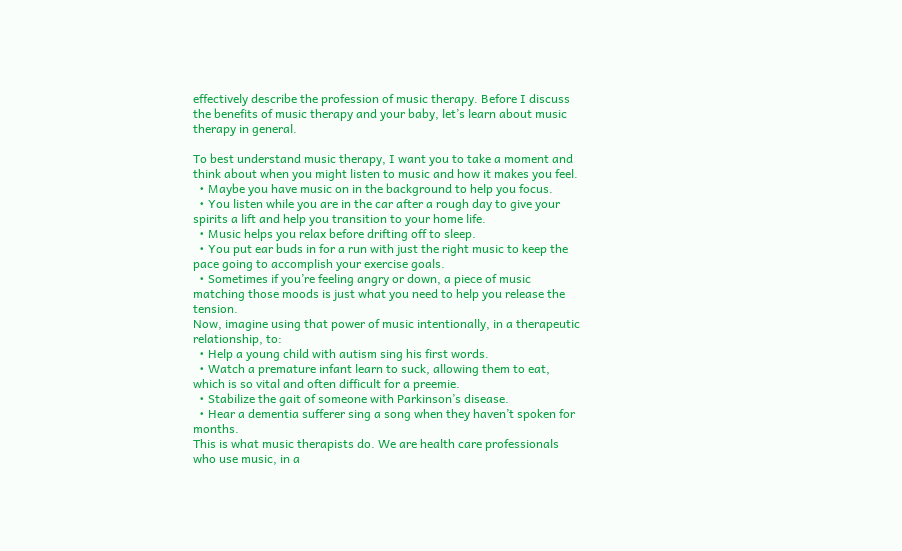effectively describe the profession of music therapy. Before I discuss the benefits of music therapy and your baby, let’s learn about music therapy in general.

To best understand music therapy, I want you to take a moment and think about when you might listen to music and how it makes you feel.
  • Maybe you have music on in the background to help you focus.
  • You listen while you are in the car after a rough day to give your spirits a lift and help you transition to your home life.
  • Music helps you relax before drifting off to sleep.
  • You put ear buds in for a run with just the right music to keep the pace going to accomplish your exercise goals.
  • Sometimes if you’re feeling angry or down, a piece of music matching those moods is just what you need to help you release the tension.
Now, imagine using that power of music intentionally, in a therapeutic relationship, to:
  • Help a young child with autism sing his first words.
  • Watch a premature infant learn to suck, allowing them to eat, which is so vital and often difficult for a preemie.
  • Stabilize the gait of someone with Parkinson’s disease.
  • Hear a dementia sufferer sing a song when they haven’t spoken for months.
This is what music therapists do. We are health care professionals who use music, in a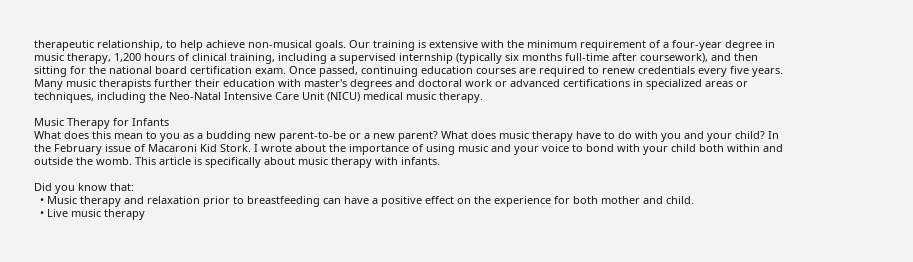therapeutic relationship, to help achieve non-musical goals. Our training is extensive with the minimum requirement of a four-year degree in music therapy, 1,200 hours of clinical training, including a supervised internship (typically six months full-time after coursework), and then sitting for the national board certification exam. Once passed, continuing education courses are required to renew credentials every five years. Many music therapists further their education with master's degrees and doctoral work or advanced certifications in specialized areas or techniques, including the Neo-Natal Intensive Care Unit (NICU) medical music therapy.

Music Therapy for Infants
What does this mean to you as a budding new parent-to-be or a new parent? What does music therapy have to do with you and your child? In the February issue of Macaroni Kid Stork. I wrote about the importance of using music and your voice to bond with your child both within and outside the womb. This article is specifically about music therapy with infants.

Did you know that:
  • Music therapy and relaxation prior to breastfeeding can have a positive effect on the experience for both mother and child.
  • Live music therapy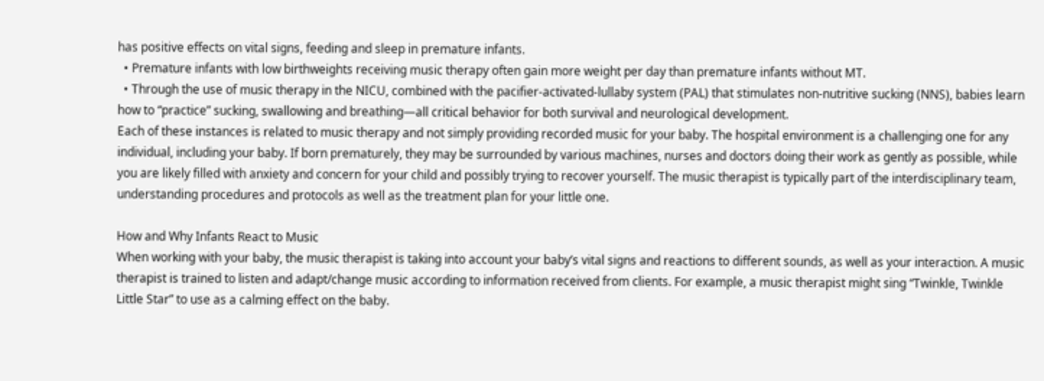has positive effects on vital signs, feeding and sleep in premature infants.
  • Premature infants with low birthweights receiving music therapy often gain more weight per day than premature infants without MT.
  • Through the use of music therapy in the NICU, combined with the pacifier-activated-lullaby system (PAL) that stimulates non-nutritive sucking (NNS), babies learn how to “practice” sucking, swallowing and breathing—all critical behavior for both survival and neurological development.
Each of these instances is related to music therapy and not simply providing recorded music for your baby. The hospital environment is a challenging one for any individual, including your baby. If born prematurely, they may be surrounded by various machines, nurses and doctors doing their work as gently as possible, while you are likely filled with anxiety and concern for your child and possibly trying to recover yourself. The music therapist is typically part of the interdisciplinary team, understanding procedures and protocols as well as the treatment plan for your little one.

How and Why Infants React to Music
When working with your baby, the music therapist is taking into account your baby’s vital signs and reactions to different sounds, as well as your interaction. A music therapist is trained to listen and adapt/change music according to information received from clients. For example, a music therapist might sing “Twinkle, Twinkle Little Star” to use as a calming effect on the baby.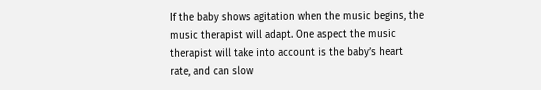If the baby shows agitation when the music begins, the music therapist will adapt. One aspect the music therapist will take into account is the baby’s heart rate, and can slow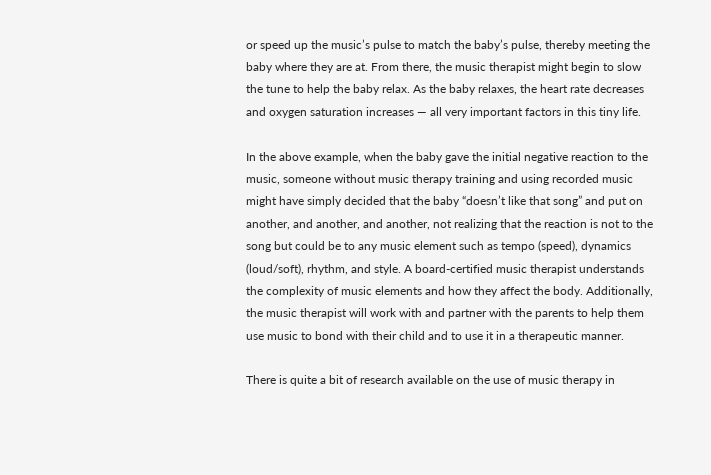or speed up the music’s pulse to match the baby’s pulse, thereby meeting the baby where they are at. From there, the music therapist might begin to slow the tune to help the baby relax. As the baby relaxes, the heart rate decreases and oxygen saturation increases — all very important factors in this tiny life.

In the above example, when the baby gave the initial negative reaction to the music, someone without music therapy training and using recorded music might have simply decided that the baby “doesn’t like that song” and put on another, and another, and another, not realizing that the reaction is not to the song but could be to any music element such as tempo (speed), dynamics (loud/soft), rhythm, and style. A board-certified music therapist understands the complexity of music elements and how they affect the body. Additionally, the music therapist will work with and partner with the parents to help them use music to bond with their child and to use it in a therapeutic manner.

There is quite a bit of research available on the use of music therapy in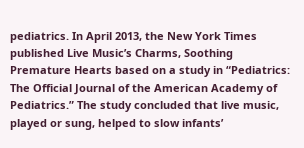pediatrics. In April 2013, the New York Times published Live Music’s Charms, Soothing Premature Hearts based on a study in “Pediatrics: The Official Journal of the American Academy of Pediatrics.” The study concluded that live music, played or sung, helped to slow infants’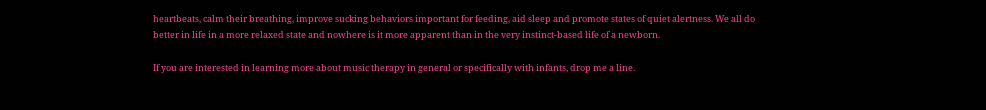heartbeats, calm their breathing, improve sucking behaviors important for feeding, aid sleep and promote states of quiet alertness. We all do better in life in a more relaxed state and nowhere is it more apparent than in the very instinct-based life of a newborn.

If you are interested in learning more about music therapy in general or specifically with infants, drop me a line.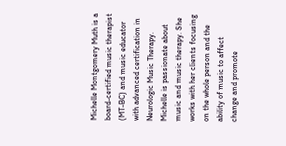Michelle Montgomery Muth is a board-certified music therapist (MT-BC) and music educator with advanced certification in Neurologic Music Therapy. Michelle is passionate about music and music therapy. She works with her clients focusing on the whole person and the ability of music to affect change and promote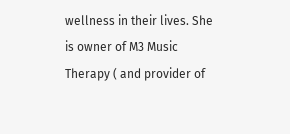wellness in their lives. She is owner of M3 Music Therapy ( and provider of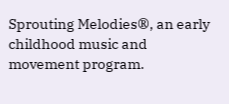Sprouting Melodies®, an early childhood music and movement program.